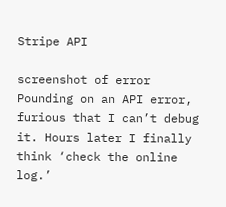Stripe API

screenshot of error Pounding on an API error, furious that I can’t debug it. Hours later I finally think ‘check the online log.’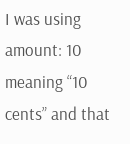I was using amount: 10 meaning “10 cents” and that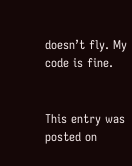doesn’t fly. My code is fine.


This entry was posted on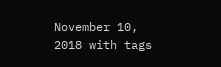November 10, 2018 with tags